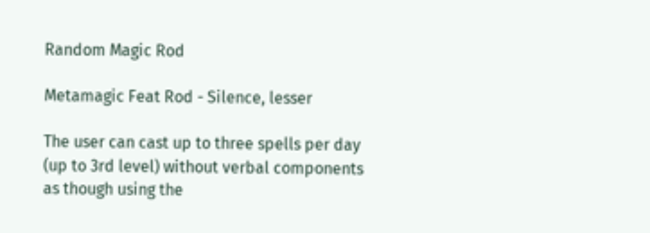Random Magic Rod

Metamagic Feat Rod - Silence, lesser

The user can cast up to three spells per day (up to 3rd level) without verbal components as though using the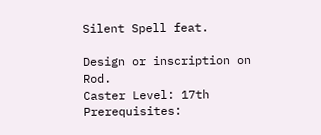Silent Spell feat.

Design or inscription on Rod.
Caster Level: 17th
Prerequisites: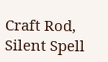Craft Rod, Silent Spell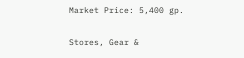Market Price: 5,400 gp.

Stores, Gear &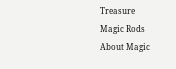Treasure
Magic Rods
About Magic